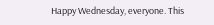Happy Wednesday, everyone. This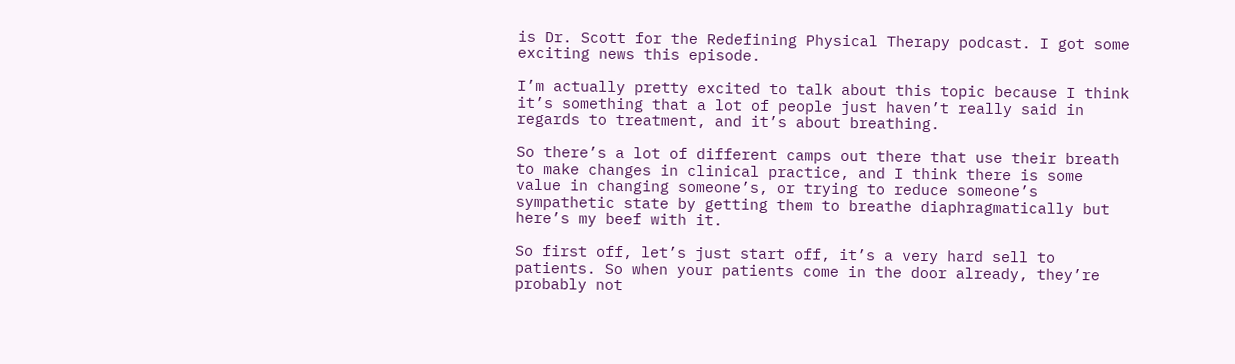is Dr. Scott for the Redefining Physical Therapy podcast. I got some exciting news this episode.

I’m actually pretty excited to talk about this topic because I think it’s something that a lot of people just haven’t really said in regards to treatment, and it’s about breathing.

So there’s a lot of different camps out there that use their breath to make changes in clinical practice, and I think there is some value in changing someone’s, or trying to reduce someone’s sympathetic state by getting them to breathe diaphragmatically but here’s my beef with it.

So first off, let’s just start off, it’s a very hard sell to patients. So when your patients come in the door already, they’re probably not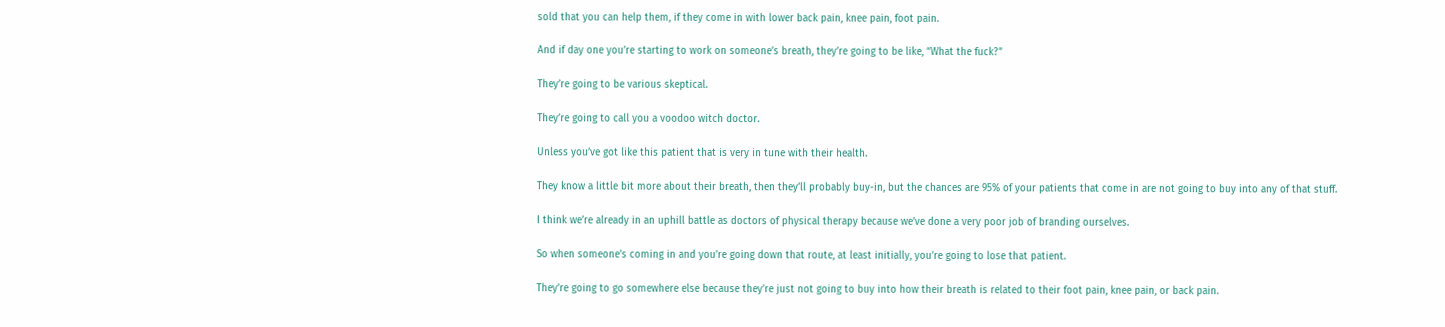sold that you can help them, if they come in with lower back pain, knee pain, foot pain.

And if day one you’re starting to work on someone’s breath, they’re going to be like, “What the fuck?”

They’re going to be various skeptical.

They’re going to call you a voodoo witch doctor.

Unless you’ve got like this patient that is very in tune with their health.

They know a little bit more about their breath, then they’ll probably buy-in, but the chances are 95% of your patients that come in are not going to buy into any of that stuff.

I think we’re already in an uphill battle as doctors of physical therapy because we’ve done a very poor job of branding ourselves.

So when someone’s coming in and you’re going down that route, at least initially, you’re going to lose that patient.

They’re going to go somewhere else because they’re just not going to buy into how their breath is related to their foot pain, knee pain, or back pain.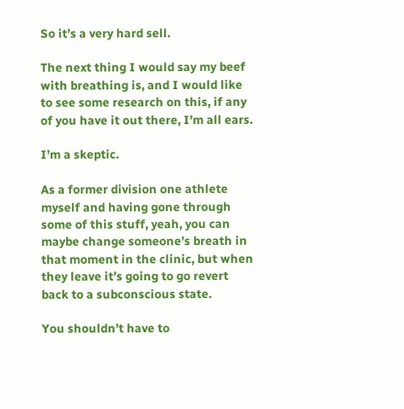So it’s a very hard sell.

The next thing I would say my beef with breathing is, and I would like to see some research on this, if any of you have it out there, I’m all ears.

I’m a skeptic.

As a former division one athlete myself and having gone through some of this stuff, yeah, you can maybe change someone’s breath in that moment in the clinic, but when they leave it’s going to go revert back to a subconscious state.

You shouldn’t have to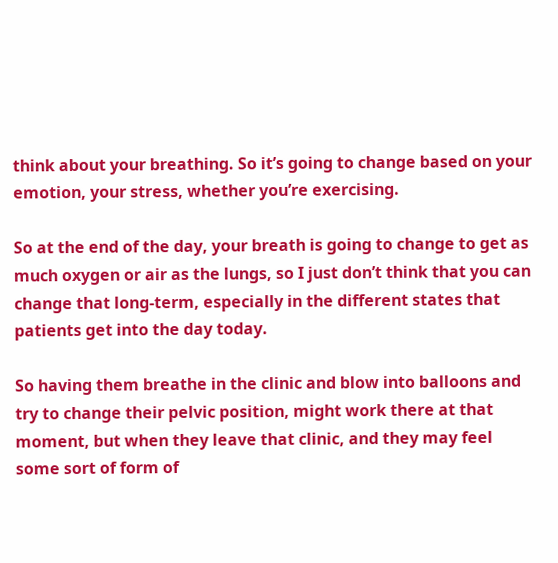think about your breathing. So it’s going to change based on your emotion, your stress, whether you’re exercising.

So at the end of the day, your breath is going to change to get as much oxygen or air as the lungs, so I just don’t think that you can change that long-term, especially in the different states that patients get into the day today.

So having them breathe in the clinic and blow into balloons and try to change their pelvic position, might work there at that moment, but when they leave that clinic, and they may feel some sort of form of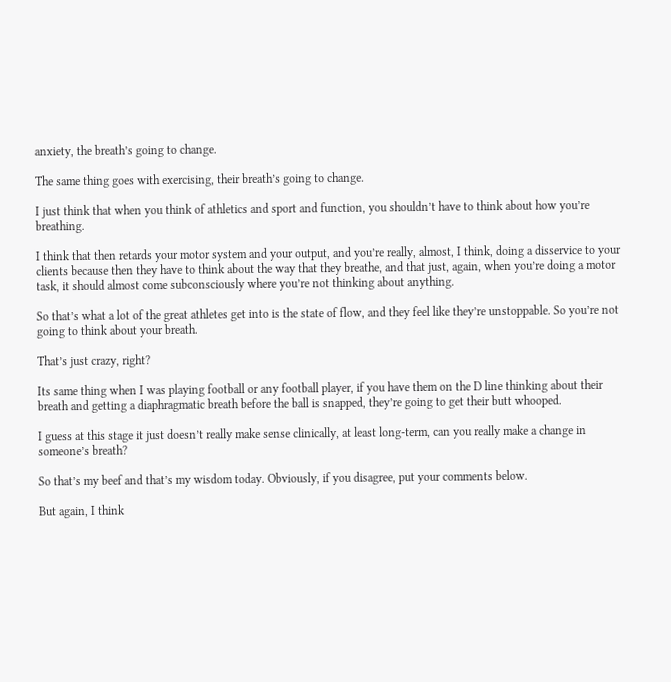anxiety, the breath’s going to change.

The same thing goes with exercising, their breath’s going to change.

I just think that when you think of athletics and sport and function, you shouldn’t have to think about how you’re breathing.

I think that then retards your motor system and your output, and you’re really, almost, I think, doing a disservice to your clients because then they have to think about the way that they breathe, and that just, again, when you’re doing a motor task, it should almost come subconsciously where you’re not thinking about anything.

So that’s what a lot of the great athletes get into is the state of flow, and they feel like they’re unstoppable. So you’re not going to think about your breath.

That’s just crazy, right?

Its same thing when I was playing football or any football player, if you have them on the D line thinking about their breath and getting a diaphragmatic breath before the ball is snapped, they’re going to get their butt whooped.

I guess at this stage it just doesn’t really make sense clinically, at least long-term, can you really make a change in someone’s breath?

So that’s my beef and that’s my wisdom today. Obviously, if you disagree, put your comments below.

But again, I think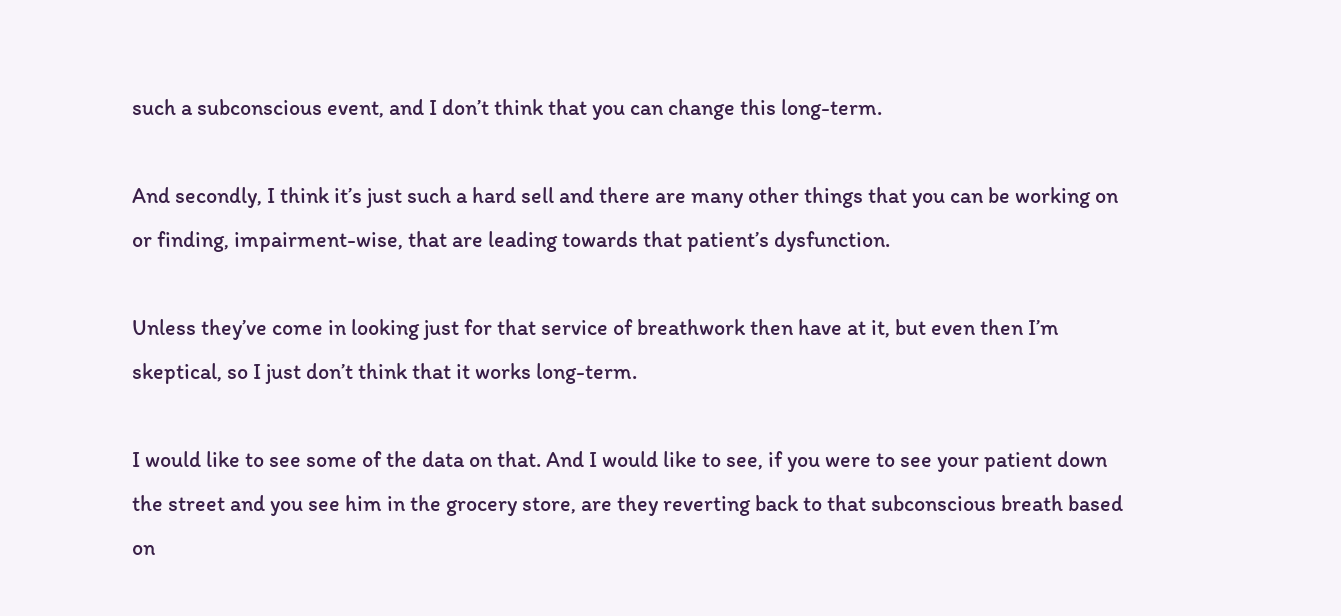such a subconscious event, and I don’t think that you can change this long-term.

And secondly, I think it’s just such a hard sell and there are many other things that you can be working on or finding, impairment-wise, that are leading towards that patient’s dysfunction.

Unless they’ve come in looking just for that service of breathwork then have at it, but even then I’m skeptical, so I just don’t think that it works long-term.

I would like to see some of the data on that. And I would like to see, if you were to see your patient down the street and you see him in the grocery store, are they reverting back to that subconscious breath based on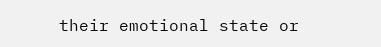their emotional state or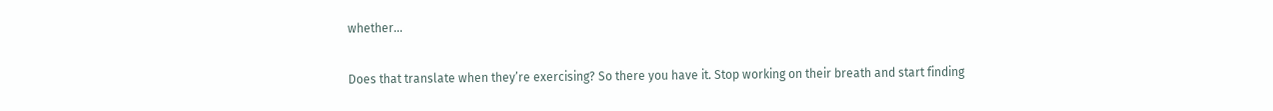whether…

Does that translate when they’re exercising? So there you have it. Stop working on their breath and start finding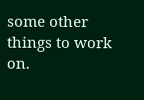some other things to work on.